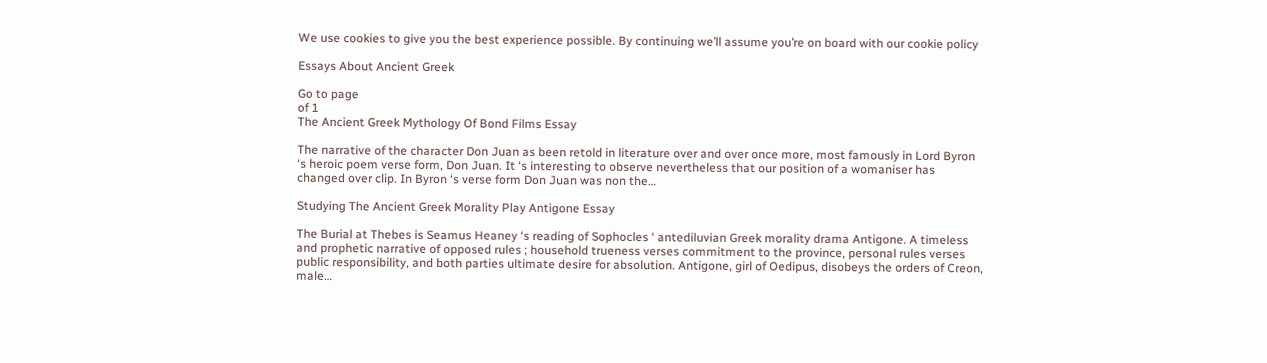We use cookies to give you the best experience possible. By continuing we’ll assume you’re on board with our cookie policy

Essays About Ancient Greek

Go to page
of 1
The Ancient Greek Mythology Of Bond Films Essay

The narrative of the character Don Juan as been retold in literature over and over once more, most famously in Lord Byron ‘s heroic poem verse form, Don Juan. It ‘s interesting to observe nevertheless that our position of a womaniser has changed over clip. In Byron ‘s verse form Don Juan was non the…

Studying The Ancient Greek Morality Play Antigone Essay

The Burial at Thebes is Seamus Heaney ‘s reading of Sophocles ‘ antediluvian Greek morality drama Antigone. A timeless and prophetic narrative of opposed rules ; household trueness verses commitment to the province, personal rules verses public responsibility, and both parties ultimate desire for absolution. Antigone, girl of Oedipus, disobeys the orders of Creon, male…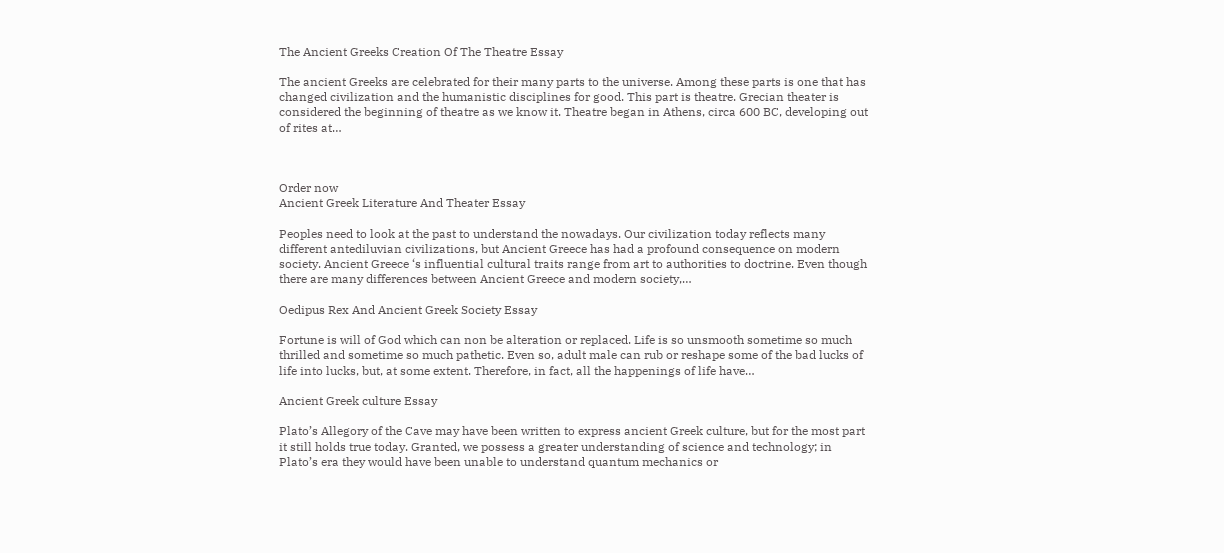The Ancient Greeks Creation Of The Theatre Essay

The ancient Greeks are celebrated for their many parts to the universe. Among these parts is one that has changed civilization and the humanistic disciplines for good. This part is theatre. Grecian theater is considered the beginning of theatre as we know it. Theatre began in Athens, circa 600 BC, developing out of rites at…



Order now
Ancient Greek Literature And Theater Essay

Peoples need to look at the past to understand the nowadays. Our civilization today reflects many different antediluvian civilizations, but Ancient Greece has had a profound consequence on modern society. Ancient Greece ‘s influential cultural traits range from art to authorities to doctrine. Even though there are many differences between Ancient Greece and modern society,…

Oedipus Rex And Ancient Greek Society Essay

Fortune is will of God which can non be alteration or replaced. Life is so unsmooth sometime so much thrilled and sometime so much pathetic. Even so, adult male can rub or reshape some of the bad lucks of life into lucks, but, at some extent. Therefore, in fact, all the happenings of life have…

Ancient Greek culture Essay

Plato’s Allegory of the Cave may have been written to express ancient Greek culture, but for the most part it still holds true today. Granted, we possess a greater understanding of science and technology; in Plato’s era they would have been unable to understand quantum mechanics or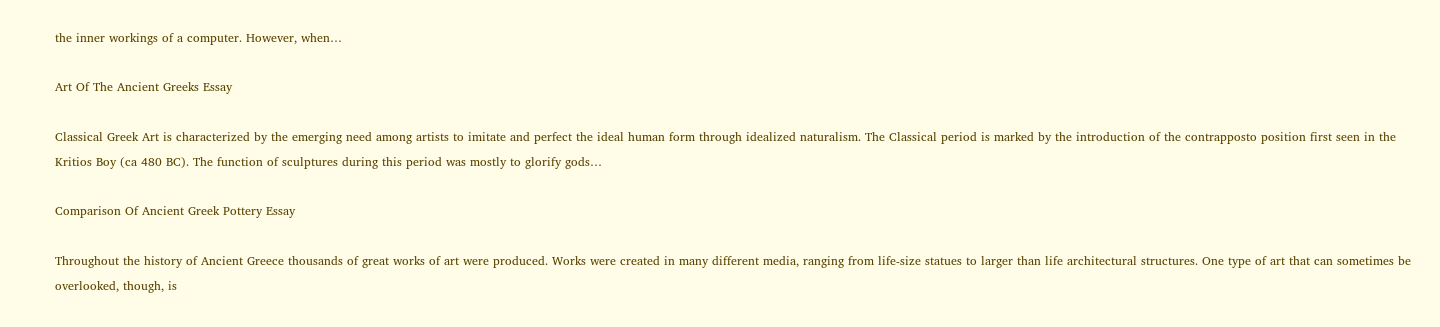the inner workings of a computer. However, when…

Art Of The Ancient Greeks Essay

Classical Greek Art is characterized by the emerging need among artists to imitate and perfect the ideal human form through idealized naturalism. The Classical period is marked by the introduction of the contrapposto position first seen in the Kritios Boy (ca 480 BC). The function of sculptures during this period was mostly to glorify gods…

Comparison Of Ancient Greek Pottery Essay

Throughout the history of Ancient Greece thousands of great works of art were produced. Works were created in many different media, ranging from life-size statues to larger than life architectural structures. One type of art that can sometimes be overlooked, though, is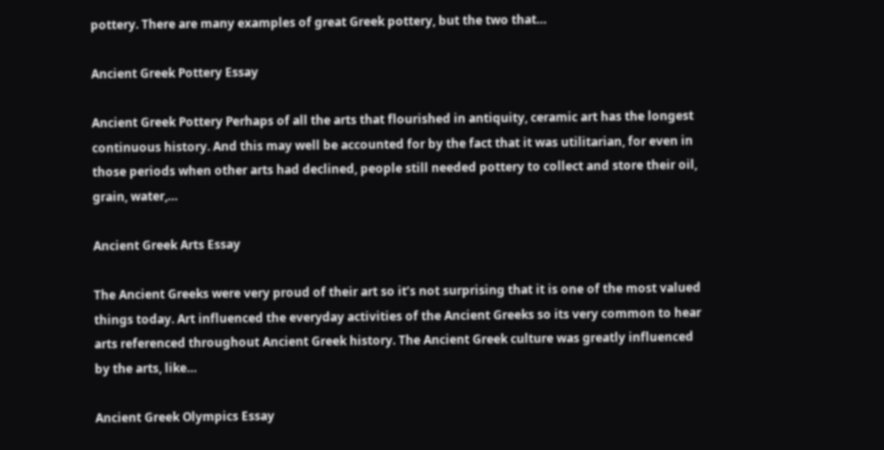pottery. There are many examples of great Greek pottery, but the two that…

Ancient Greek Pottery Essay

Ancient Greek Pottery Perhaps of all the arts that flourished in antiquity, ceramic art has the longest continuous history. And this may well be accounted for by the fact that it was utilitarian, for even in those periods when other arts had declined, people still needed pottery to collect and store their oil, grain, water,…

Ancient Greek Arts Essay

The Ancient Greeks were very proud of their art so it’s not surprising that it is one of the most valued things today. Art influenced the everyday activities of the Ancient Greeks so its very common to hear arts referenced throughout Ancient Greek history. The Ancient Greek culture was greatly influenced by the arts, like…

Ancient Greek Olympics Essay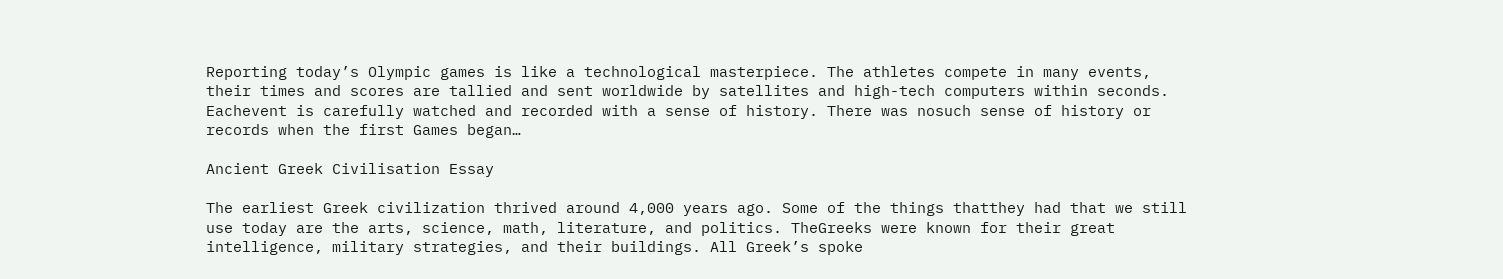Reporting today’s Olympic games is like a technological masterpiece. The athletes compete in many events, their times and scores are tallied and sent worldwide by satellites and high-tech computers within seconds. Eachevent is carefully watched and recorded with a sense of history. There was nosuch sense of history or records when the first Games began…

Ancient Greek Civilisation Essay

The earliest Greek civilization thrived around 4,000 years ago. Some of the things thatthey had that we still use today are the arts, science, math, literature, and politics. TheGreeks were known for their great intelligence, military strategies, and their buildings. All Greek’s spoke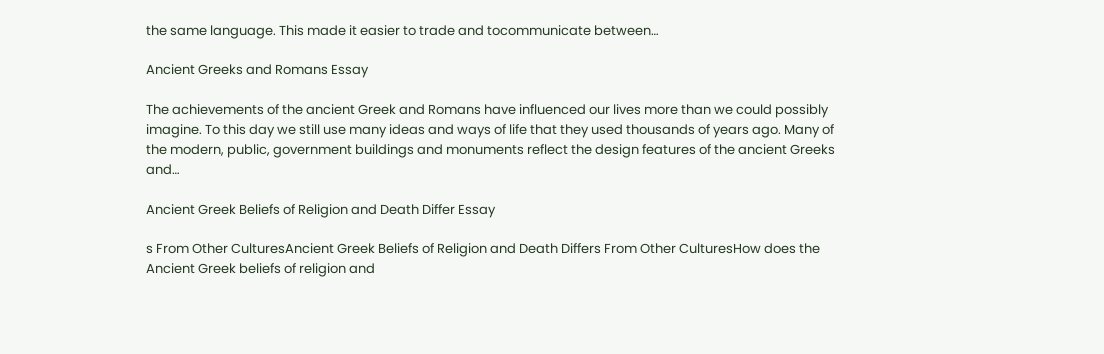the same language. This made it easier to trade and tocommunicate between…

Ancient Greeks and Romans Essay

The achievements of the ancient Greek and Romans have influenced our lives more than we could possibly imagine. To this day we still use many ideas and ways of life that they used thousands of years ago. Many of the modern, public, government buildings and monuments reflect the design features of the ancient Greeks and…

Ancient Greek Beliefs of Religion and Death Differ Essay

s From Other CulturesAncient Greek Beliefs of Religion and Death Differs From Other CulturesHow does the Ancient Greek beliefs of religion and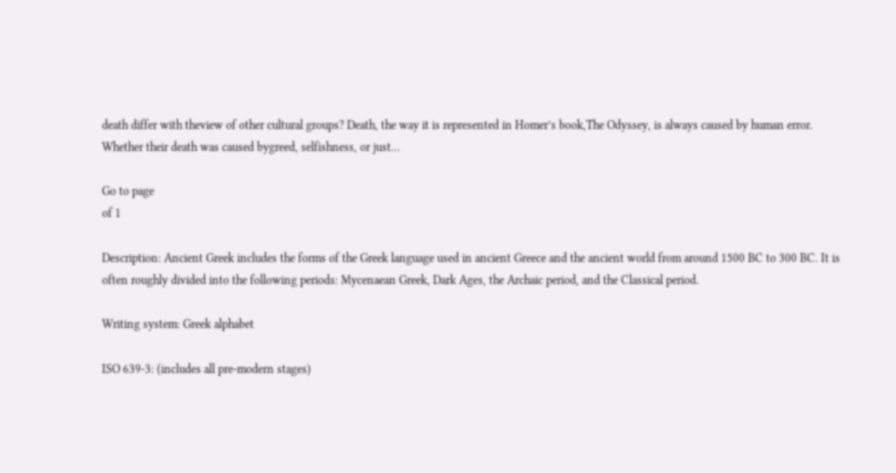death differ with theview of other cultural groups? Death, the way it is represented in Homer’s book,The Odyssey, is always caused by human error. Whether their death was caused bygreed, selfishness, or just…

Go to page
of 1

Description: Ancient Greek includes the forms of the Greek language used in ancient Greece and the ancient world from around 1500 BC to 300 BC. It is often roughly divided into the following periods: Mycenaean Greek, Dark Ages, the Archaic period, and the Classical period.

Writing system: Greek alphabet

ISO 639-3: (includes all pre-modern stages)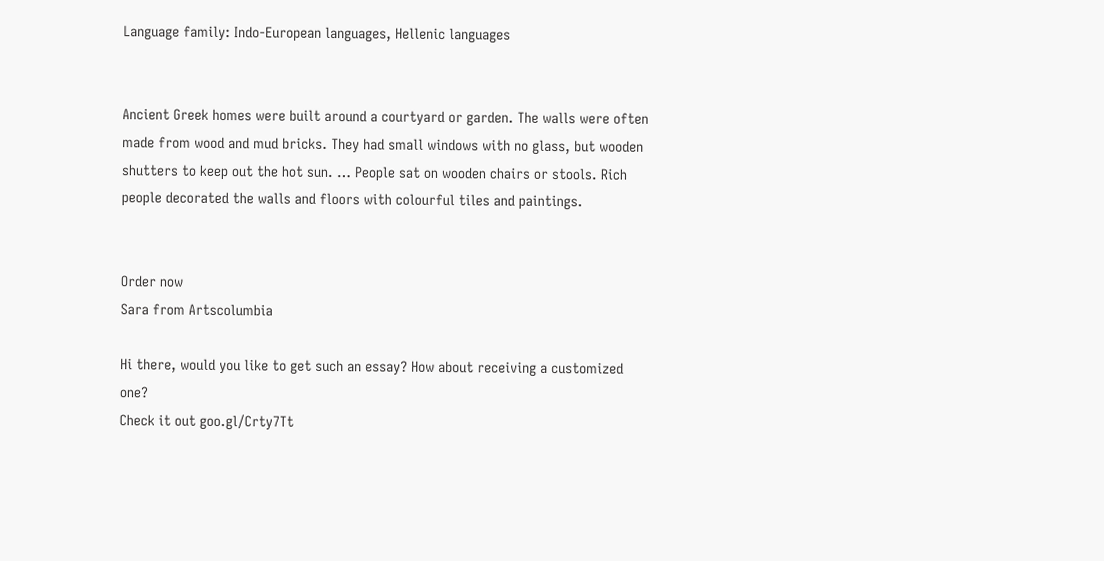Language family: Indo-European languages, Hellenic languages


Ancient Greek homes were built around a courtyard or garden. The walls were often made from wood and mud bricks. They had small windows with no glass, but wooden shutters to keep out the hot sun. … People sat on wooden chairs or stools. Rich people decorated the walls and floors with colourful tiles and paintings.


Order now
Sara from Artscolumbia

Hi there, would you like to get such an essay? How about receiving a customized one?
Check it out goo.gl/Crty7Tt